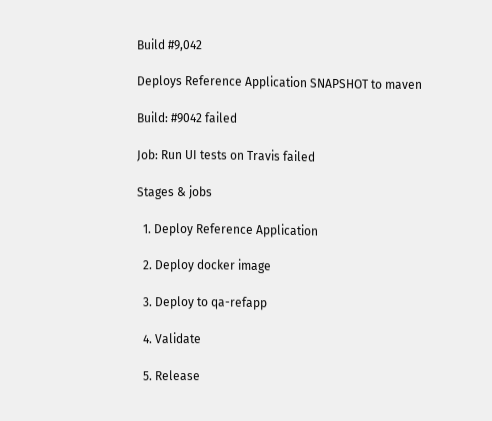Build #9,042

Deploys Reference Application SNAPSHOT to maven

Build: #9042 failed

Job: Run UI tests on Travis failed

Stages & jobs

  1. Deploy Reference Application

  2. Deploy docker image

  3. Deploy to qa-refapp

  4. Validate

  5. Release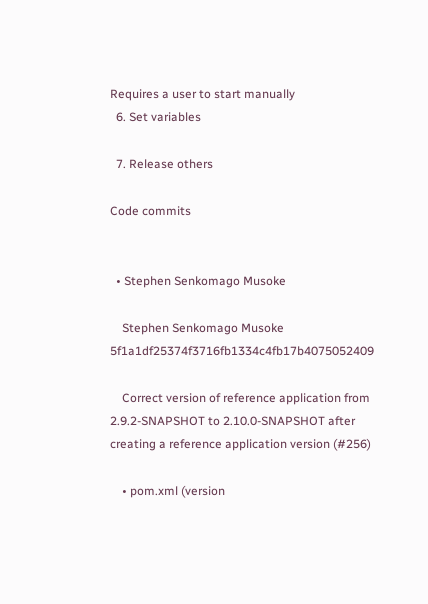Requires a user to start manually
  6. Set variables

  7. Release others

Code commits


  • Stephen Senkomago Musoke

    Stephen Senkomago Musoke 5f1a1df25374f3716fb1334c4fb17b4075052409

    Correct version of reference application from 2.9.2-SNAPSHOT to 2.10.0-SNAPSHOT after creating a reference application version (#256)

    • pom.xml (version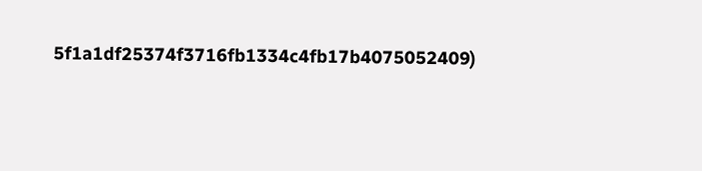5f1a1df25374f3716fb1334c4fb17b4075052409)